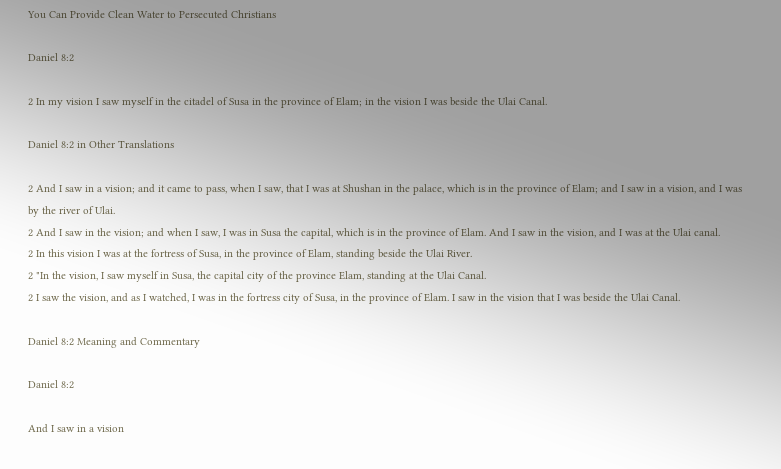You Can Provide Clean Water to Persecuted Christians

Daniel 8:2

2 In my vision I saw myself in the citadel of Susa in the province of Elam; in the vision I was beside the Ulai Canal.

Daniel 8:2 in Other Translations

2 And I saw in a vision; and it came to pass, when I saw, that I was at Shushan in the palace, which is in the province of Elam; and I saw in a vision, and I was by the river of Ulai.
2 And I saw in the vision; and when I saw, I was in Susa the capital, which is in the province of Elam. And I saw in the vision, and I was at the Ulai canal.
2 In this vision I was at the fortress of Susa, in the province of Elam, standing beside the Ulai River.
2 "In the vision, I saw myself in Susa, the capital city of the province Elam, standing at the Ulai Canal.
2 I saw the vision, and as I watched, I was in the fortress city of Susa, in the province of Elam. I saw in the vision that I was beside the Ulai Canal.

Daniel 8:2 Meaning and Commentary

Daniel 8:2

And I saw in a vision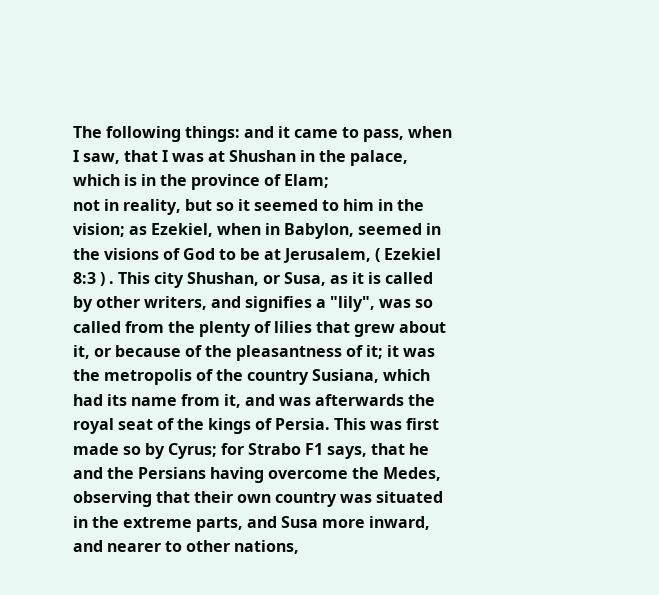The following things: and it came to pass, when I saw, that I was at Shushan in the palace,
which is in the province of Elam;
not in reality, but so it seemed to him in the vision; as Ezekiel, when in Babylon, seemed in the visions of God to be at Jerusalem, ( Ezekiel 8:3 ) . This city Shushan, or Susa, as it is called by other writers, and signifies a "lily", was so called from the plenty of lilies that grew about it, or because of the pleasantness of it; it was the metropolis of the country Susiana, which had its name from it, and was afterwards the royal seat of the kings of Persia. This was first made so by Cyrus; for Strabo F1 says, that he and the Persians having overcome the Medes, observing that their own country was situated in the extreme parts, and Susa more inward, and nearer to other nations,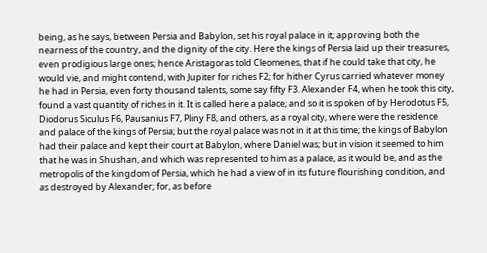being, as he says, between Persia and Babylon, set his royal palace in it; approving both the nearness of the country, and the dignity of the city. Here the kings of Persia laid up their treasures, even prodigious large ones; hence Aristagoras told Cleomenes, that if he could take that city, he would vie, and might contend, with Jupiter for riches F2; for hither Cyrus carried whatever money he had in Persia, even forty thousand talents, some say fifty F3. Alexander F4, when he took this city, found a vast quantity of riches in it. It is called here a palace; and so it is spoken of by Herodotus F5, Diodorus Siculus F6, Pausanius F7, Pliny F8, and others, as a royal city, where were the residence and palace of the kings of Persia; but the royal palace was not in it at this time; the kings of Babylon had their palace and kept their court at Babylon, where Daniel was; but in vision it seemed to him that he was in Shushan, and which was represented to him as a palace, as it would be, and as the metropolis of the kingdom of Persia, which he had a view of in its future flourishing condition, and as destroyed by Alexander; for, as before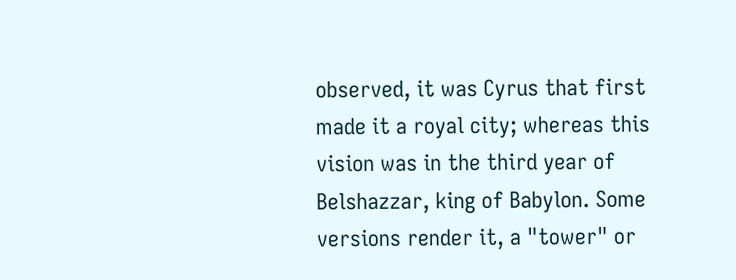observed, it was Cyrus that first made it a royal city; whereas this vision was in the third year of Belshazzar, king of Babylon. Some versions render it, a "tower" or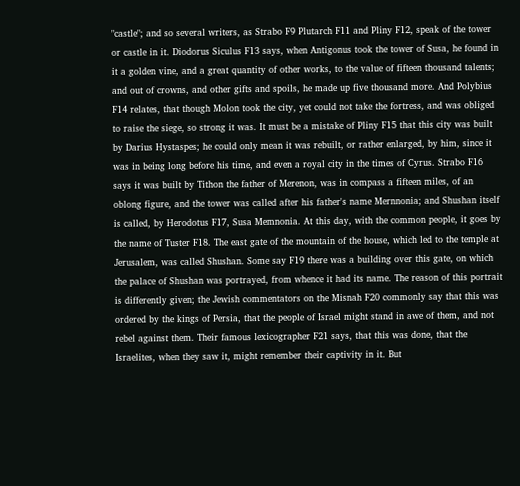"castle"; and so several writers, as Strabo F9 Plutarch F11 and Pliny F12, speak of the tower or castle in it. Diodorus Siculus F13 says, when Antigonus took the tower of Susa, he found in it a golden vine, and a great quantity of other works, to the value of fifteen thousand talents; and out of crowns, and other gifts and spoils, he made up five thousand more. And Polybius F14 relates, that though Molon took the city, yet could not take the fortress, and was obliged to raise the siege, so strong it was. It must be a mistake of Pliny F15 that this city was built by Darius Hystaspes; he could only mean it was rebuilt, or rather enlarged, by him, since it was in being long before his time, and even a royal city in the times of Cyrus. Strabo F16 says it was built by Tithon the father of Merenon, was in compass a fifteen miles, of an oblong figure, and the tower was called after his father's name Mernnonia; and Shushan itself is called, by Herodotus F17, Susa Memnonia. At this day, with the common people, it goes by the name of Tuster F18. The east gate of the mountain of the house, which led to the temple at Jerusalem, was called Shushan. Some say F19 there was a building over this gate, on which the palace of Shushan was portrayed, from whence it had its name. The reason of this portrait is differently given; the Jewish commentators on the Misnah F20 commonly say that this was ordered by the kings of Persia, that the people of Israel might stand in awe of them, and not rebel against them. Their famous lexicographer F21 says, that this was done, that the Israelites, when they saw it, might remember their captivity in it. But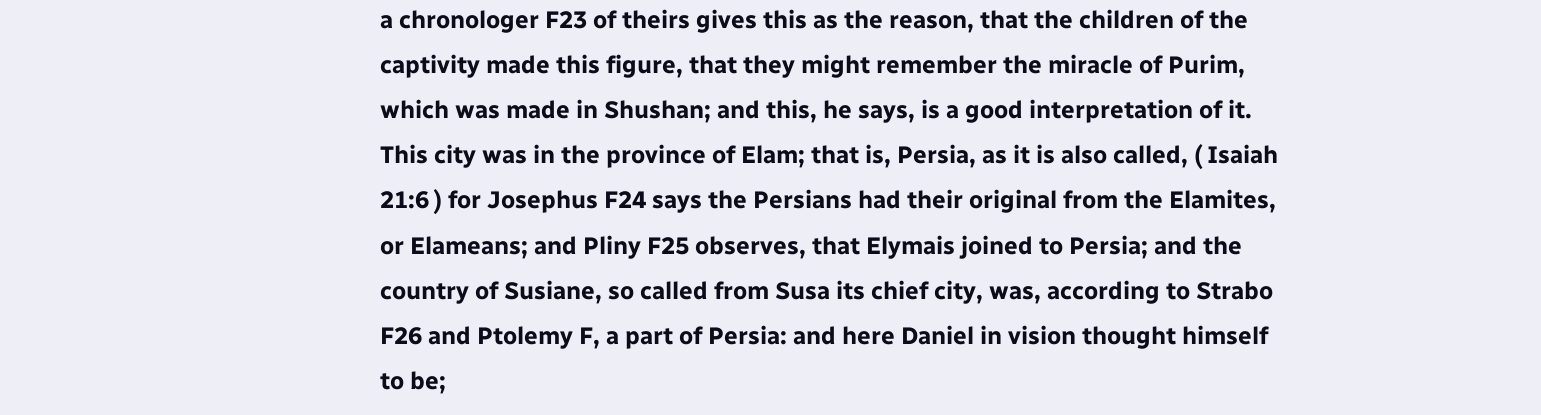a chronologer F23 of theirs gives this as the reason, that the children of the captivity made this figure, that they might remember the miracle of Purim, which was made in Shushan; and this, he says, is a good interpretation of it. This city was in the province of Elam; that is, Persia, as it is also called, ( Isaiah 21:6 ) for Josephus F24 says the Persians had their original from the Elamites, or Elameans; and Pliny F25 observes, that Elymais joined to Persia; and the country of Susiane, so called from Susa its chief city, was, according to Strabo F26 and Ptolemy F, a part of Persia: and here Daniel in vision thought himself to be;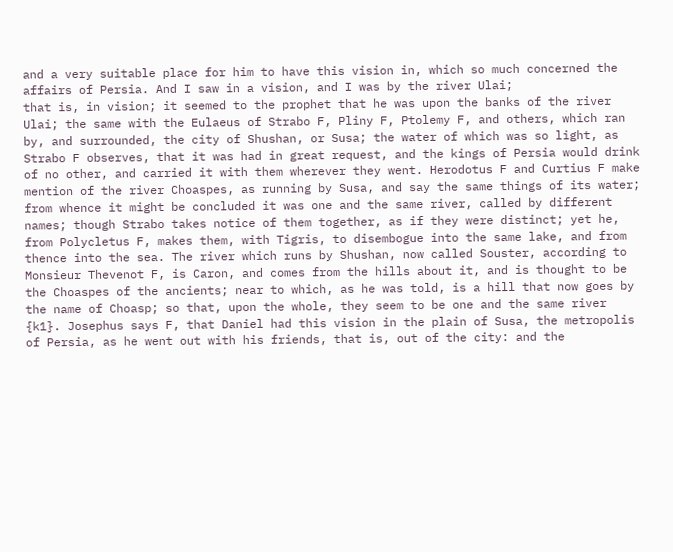and a very suitable place for him to have this vision in, which so much concerned the affairs of Persia. And I saw in a vision, and I was by the river Ulai;
that is, in vision; it seemed to the prophet that he was upon the banks of the river Ulai; the same with the Eulaeus of Strabo F, Pliny F, Ptolemy F, and others, which ran by, and surrounded, the city of Shushan, or Susa; the water of which was so light, as Strabo F observes, that it was had in great request, and the kings of Persia would drink of no other, and carried it with them wherever they went. Herodotus F and Curtius F make mention of the river Choaspes, as running by Susa, and say the same things of its water; from whence it might be concluded it was one and the same river, called by different names; though Strabo takes notice of them together, as if they were distinct; yet he, from Polycletus F, makes them, with Tigris, to disembogue into the same lake, and from thence into the sea. The river which runs by Shushan, now called Souster, according to Monsieur Thevenot F, is Caron, and comes from the hills about it, and is thought to be the Choaspes of the ancients; near to which, as he was told, is a hill that now goes by the name of Choasp; so that, upon the whole, they seem to be one and the same river {k1}. Josephus says F, that Daniel had this vision in the plain of Susa, the metropolis of Persia, as he went out with his friends, that is, out of the city: and the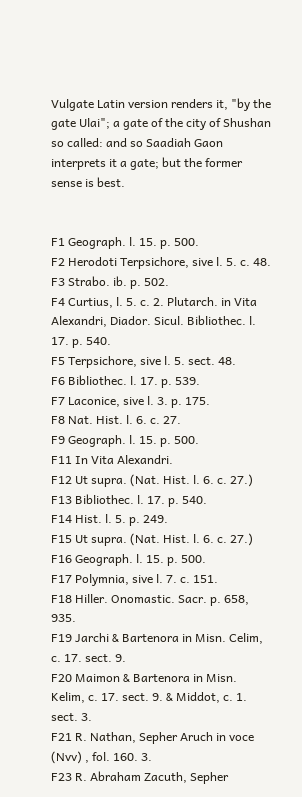Vulgate Latin version renders it, "by the gate Ulai"; a gate of the city of Shushan so called: and so Saadiah Gaon interprets it a gate; but the former sense is best.


F1 Geograph. l. 15. p. 500.
F2 Herodoti Terpsichore, sive l. 5. c. 48.
F3 Strabo. ib. p. 502.
F4 Curtius, l. 5. c. 2. Plutarch. in Vita Alexandri, Diador. Sicul. Bibliothec. l. 17. p. 540.
F5 Terpsichore, sive l. 5. sect. 48.
F6 Bibliothec. l. 17. p. 539.
F7 Laconice, sive l. 3. p. 175.
F8 Nat. Hist. l. 6. c. 27.
F9 Geograph. l. 15. p. 500.
F11 In Vita Alexandri.
F12 Ut supra. (Nat. Hist. l. 6. c. 27.)
F13 Bibliothec. l. 17. p. 540.
F14 Hist. l. 5. p. 249.
F15 Ut supra. (Nat. Hist. l. 6. c. 27.)
F16 Geograph. l. 15. p. 500.
F17 Polymnia, sive l. 7. c. 151.
F18 Hiller. Onomastic. Sacr. p. 658, 935.
F19 Jarchi & Bartenora in Misn. Celim, c. 17. sect. 9.
F20 Maimon & Bartenora in Misn. Kelim, c. 17. sect. 9. & Middot, c. 1. sect. 3.
F21 R. Nathan, Sepher Aruch in voce (Nvv) , fol. 160. 3.
F23 R. Abraham Zacuth, Sepher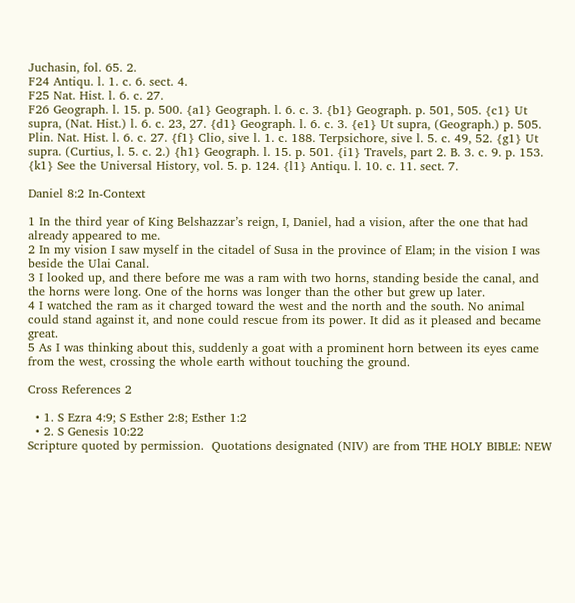Juchasin, fol. 65. 2.
F24 Antiqu. l. 1. c. 6. sect. 4.
F25 Nat. Hist. l. 6. c. 27.
F26 Geograph. l. 15. p. 500. {a1} Geograph. l. 6. c. 3. {b1} Geograph. p. 501, 505. {c1} Ut supra, (Nat. Hist.) l. 6. c. 23, 27. {d1} Geograph. l. 6. c. 3. {e1} Ut supra, (Geograph.) p. 505. Plin. Nat. Hist. l. 6. c. 27. {f1} Clio, sive l. 1. c. 188. Terpsichore, sive l. 5. c. 49, 52. {g1} Ut supra. (Curtius, l. 5. c. 2.) {h1} Geograph. l. 15. p. 501. {i1} Travels, part 2. B. 3. c. 9. p. 153. {k1} See the Universal History, vol. 5. p. 124. {l1} Antiqu. l. 10. c. 11. sect. 7.

Daniel 8:2 In-Context

1 In the third year of King Belshazzar’s reign, I, Daniel, had a vision, after the one that had already appeared to me.
2 In my vision I saw myself in the citadel of Susa in the province of Elam; in the vision I was beside the Ulai Canal.
3 I looked up, and there before me was a ram with two horns, standing beside the canal, and the horns were long. One of the horns was longer than the other but grew up later.
4 I watched the ram as it charged toward the west and the north and the south. No animal could stand against it, and none could rescue from its power. It did as it pleased and became great.
5 As I was thinking about this, suddenly a goat with a prominent horn between its eyes came from the west, crossing the whole earth without touching the ground.

Cross References 2

  • 1. S Ezra 4:9; S Esther 2:8; Esther 1:2
  • 2. S Genesis 10:22
Scripture quoted by permission.  Quotations designated (NIV) are from THE HOLY BIBLE: NEW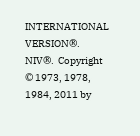INTERNATIONAL VERSION®.  NIV®.  Copyright © 1973, 1978, 1984, 2011 by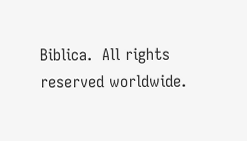Biblica.  All rights reserved worldwide.